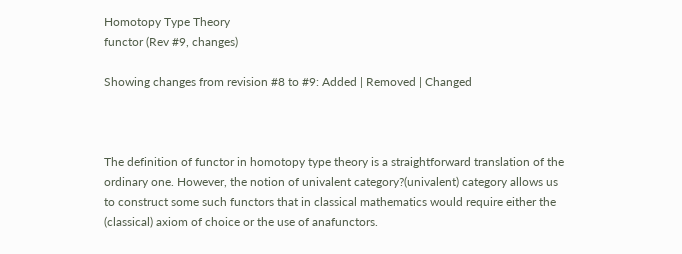Homotopy Type Theory
functor (Rev #9, changes)

Showing changes from revision #8 to #9: Added | Removed | Changed



The definition of functor in homotopy type theory is a straightforward translation of the ordinary one. However, the notion of univalent category?(univalent) category allows us to construct some such functors that in classical mathematics would require either the (classical) axiom of choice or the use of anafunctors.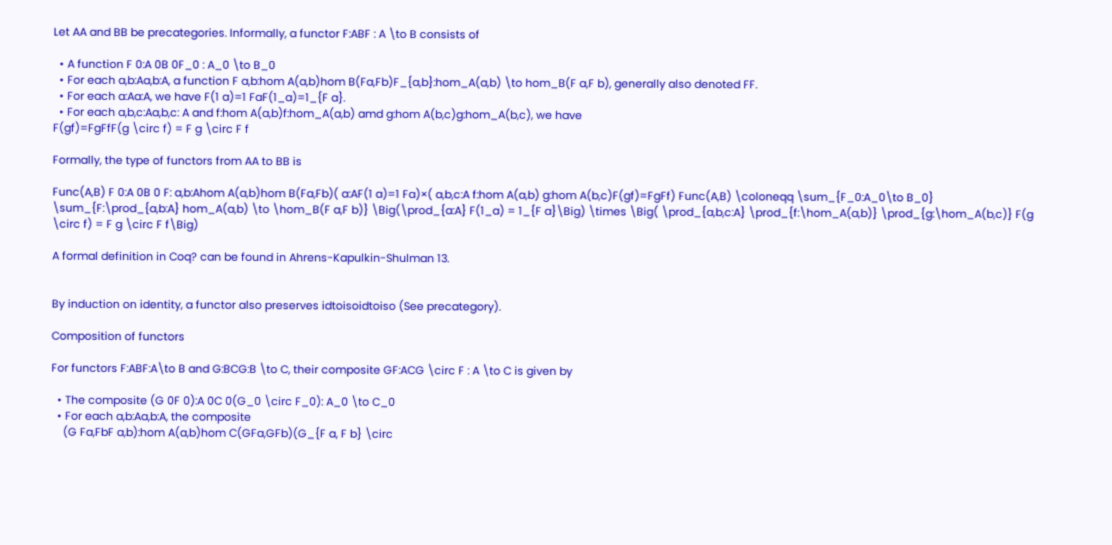Let AA and BB be precategories. Informally, a functor F:ABF : A \to B consists of

  • A function F 0:A 0B 0F_0 : A_0 \to B_0
  • For each a,b:Aa,b:A, a function F a,b:hom A(a,b)hom B(Fa,Fb)F_{a,b}:hom_A(a,b) \to hom_B(F a,F b), generally also denoted FF.
  • For each a:Aa:A, we have F(1 a)=1 FaF(1_a)=1_{F a}.
  • For each a,b,c:Aa,b,c: A and f:hom A(a,b)f:hom_A(a,b) amd g:hom A(b,c)g:hom_A(b,c), we have
F(gf)=FgFfF(g \circ f) = F g \circ F f

Formally, the type of functors from AA to BB is

Func(A,B) F 0:A 0B 0 F: a,b:Ahom A(a,b)hom B(Fa,Fb)( a:AF(1 a)=1 Fa)×( a,b,c:A f:hom A(a,b) g:hom A(b,c)F(gf)=FgFf) Func(A,B) \coloneqq \sum_{F_0:A_0\to B_0} \sum_{F:\prod_{a,b:A} hom_A(a,b) \to \hom_B(F a,F b)} \Big(\prod_{a:A} F(1_a) = 1_{F a}\Big) \times \Big( \prod_{a,b,c:A} \prod_{f:\hom_A(a,b)} \prod_{g:\hom_A(b,c)} F(g \circ f) = F g \circ F f\Big)

A formal definition in Coq? can be found in Ahrens-Kapulkin-Shulman 13.


By induction on identity, a functor also preserves idtoisoidtoiso (See precategory).

Composition of functors

For functors F:ABF:A\to B and G:BCG:B \to C, their composite GF:ACG \circ F : A \to C is given by

  • The composite (G 0F 0):A 0C 0(G_0 \circ F_0): A_0 \to C_0
  • For each a,b:Aa,b:A, the composite
    (G Fa,FbF a,b):hom A(a,b)hom C(GFa,GFb)(G_{F a, F b} \circ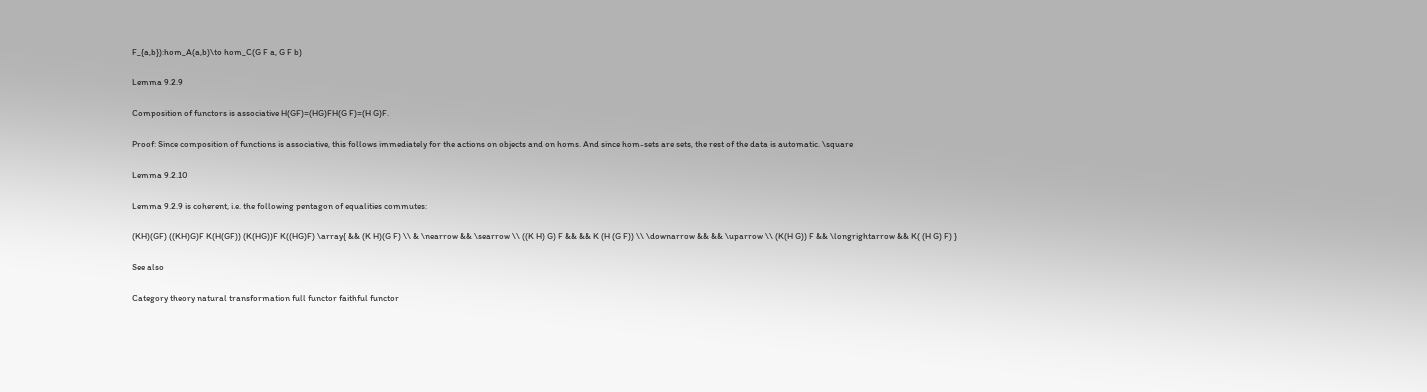F_{a,b}):hom_A(a,b)\to hom_C(G F a, G F b)

Lemma 9.2.9

Composition of functors is associative H(GF)=(HG)FH(G F)=(H G)F.

Proof: Since composition of functions is associative, this follows immediately for the actions on objects and on homs. And since hom-sets are sets, the rest of the data is automatic. \square

Lemma 9.2.10

Lemma 9.2.9 is coherent, i.e. the following pentagon of equalities commutes:

(KH)(GF) ((KH)G)F K(H(GF)) (K(HG))F K((HG)F) \array{ && (K H)(G F) \\ & \nearrow && \searrow \\ ((K H) G) F && && K (H (G F)) \\ \downarrow && && \uparrow \\ (K(H G)) F && \longrightarrow && K( (H G) F) }

See also

Category theory natural transformation full functor faithful functor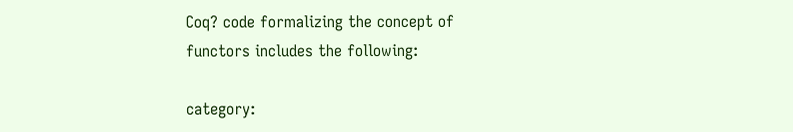Coq? code formalizing the concept of functors includes the following:

category: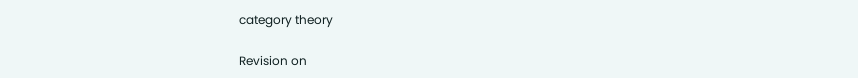category theory

Revision on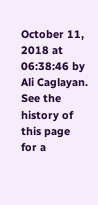October 11, 2018 at 06:38:46 by Ali Caglayan. See the history of this page for a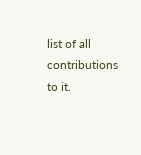list of all contributions to it.